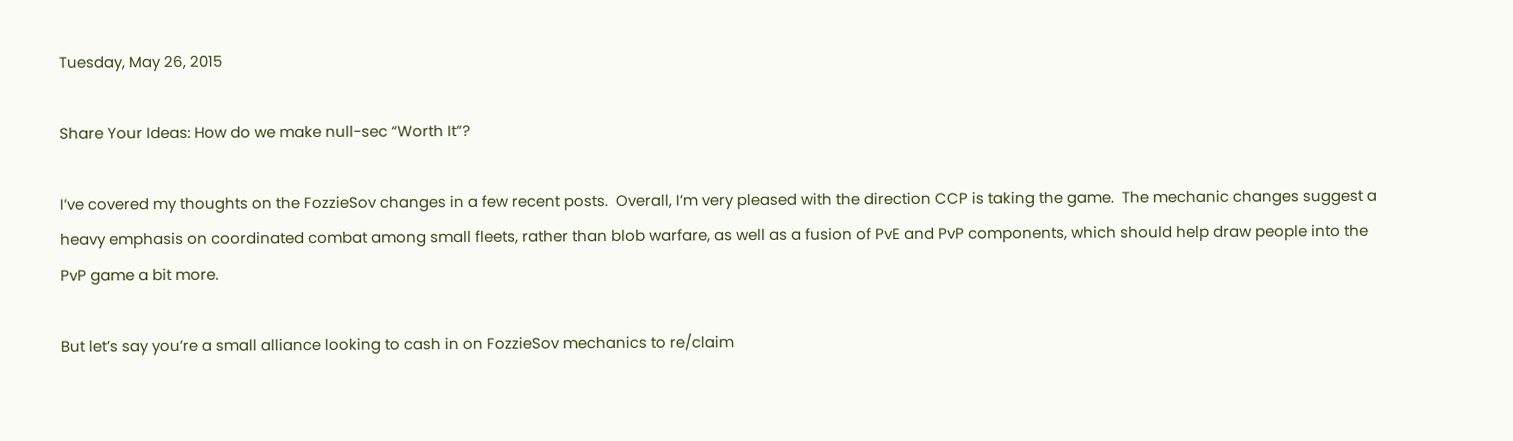Tuesday, May 26, 2015

Share Your Ideas: How do we make null-sec “Worth It”?

I’ve covered my thoughts on the FozzieSov changes in a few recent posts.  Overall, I’m very pleased with the direction CCP is taking the game.  The mechanic changes suggest a heavy emphasis on coordinated combat among small fleets, rather than blob warfare, as well as a fusion of PvE and PvP components, which should help draw people into the PvP game a bit more.

But let’s say you’re a small alliance looking to cash in on FozzieSov mechanics to re/claim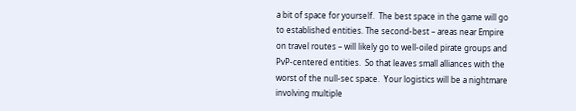a bit of space for yourself.  The best space in the game will go to established entities. The second-best – areas near Empire on travel routes – will likely go to well-oiled pirate groups and PvP-centered entities.  So that leaves small alliances with the worst of the null-sec space.  Your logistics will be a nightmare involving multiple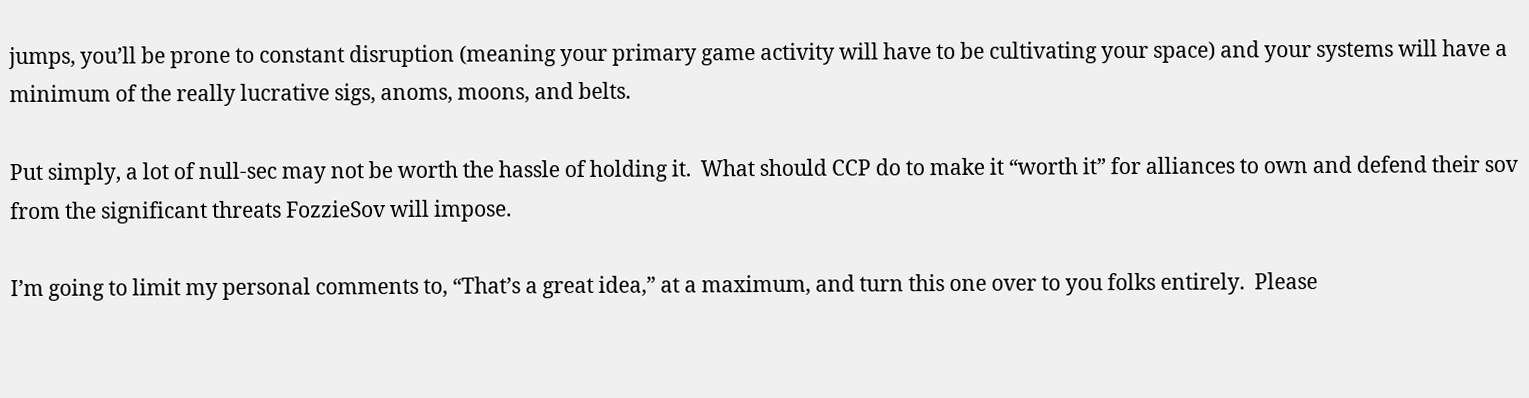jumps, you’ll be prone to constant disruption (meaning your primary game activity will have to be cultivating your space) and your systems will have a minimum of the really lucrative sigs, anoms, moons, and belts.

Put simply, a lot of null-sec may not be worth the hassle of holding it.  What should CCP do to make it “worth it” for alliances to own and defend their sov from the significant threats FozzieSov will impose.

I’m going to limit my personal comments to, “That’s a great idea,” at a maximum, and turn this one over to you folks entirely.  Please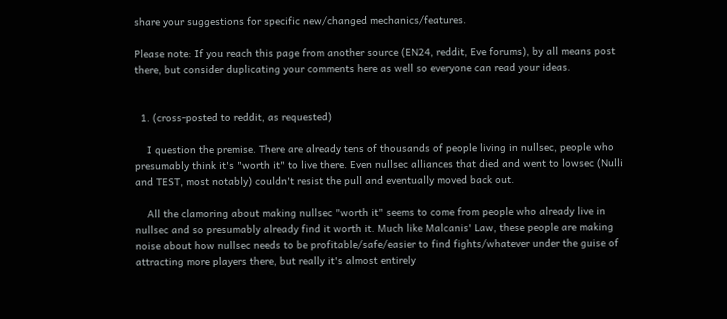share your suggestions for specific new/changed mechanics/features.

Please note: If you reach this page from another source (EN24, reddit, Eve forums), by all means post there, but consider duplicating your comments here as well so everyone can read your ideas.


  1. (cross-posted to reddit, as requested)

    I question the premise. There are already tens of thousands of people living in nullsec, people who presumably think it's "worth it" to live there. Even nullsec alliances that died and went to lowsec (Nulli and TEST, most notably) couldn't resist the pull and eventually moved back out.

    All the clamoring about making nullsec "worth it" seems to come from people who already live in nullsec and so presumably already find it worth it. Much like Malcanis' Law, these people are making noise about how nullsec needs to be profitable/safe/easier to find fights/whatever under the guise of attracting more players there, but really it's almost entirely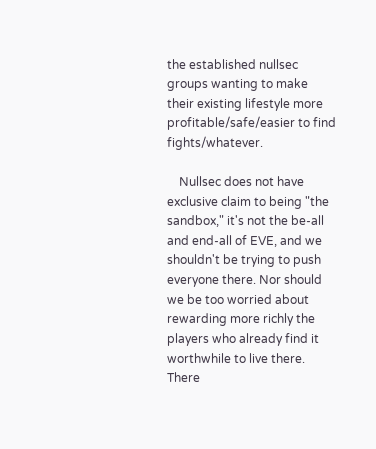the established nullsec groups wanting to make their existing lifestyle more profitable/safe/easier to find fights/whatever.

    Nullsec does not have exclusive claim to being "the sandbox," it's not the be-all and end-all of EVE, and we shouldn't be trying to push everyone there. Nor should we be too worried about rewarding more richly the players who already find it worthwhile to live there. There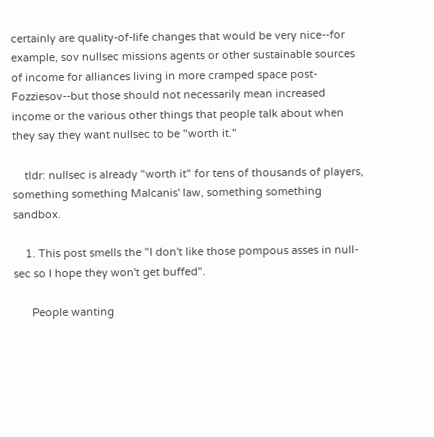certainly are quality-of-life changes that would be very nice--for example, sov nullsec missions agents or other sustainable sources of income for alliances living in more cramped space post-Fozziesov--but those should not necessarily mean increased income or the various other things that people talk about when they say they want nullsec to be "worth it."

    tldr: nullsec is already "worth it" for tens of thousands of players, something something Malcanis' law, something something sandbox.

    1. This post smells the "I don't like those pompous asses in null-sec so I hope they won't get buffed".

      People wanting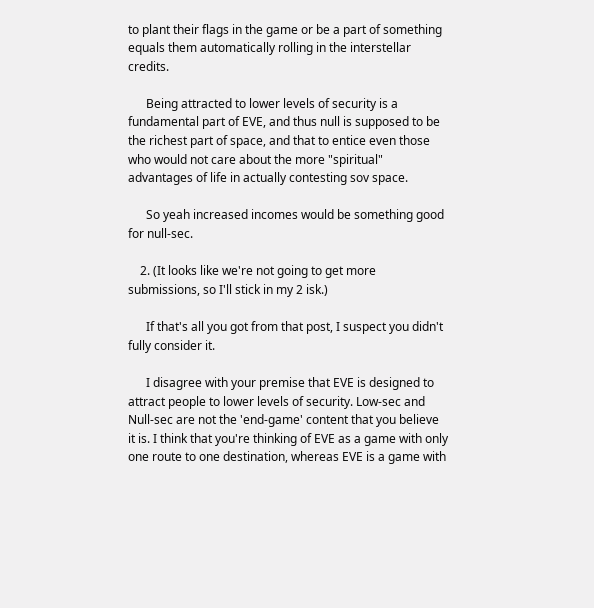to plant their flags in the game or be a part of something equals them automatically rolling in the interstellar credits.

      Being attracted to lower levels of security is a fundamental part of EVE, and thus null is supposed to be the richest part of space, and that to entice even those who would not care about the more "spiritual" advantages of life in actually contesting sov space.

      So yeah increased incomes would be something good for null-sec.

    2. (It looks like we're not going to get more submissions, so I'll stick in my 2 isk.)

      If that's all you got from that post, I suspect you didn't fully consider it.

      I disagree with your premise that EVE is designed to attract people to lower levels of security. Low-sec and Null-sec are not the 'end-game' content that you believe it is. I think that you're thinking of EVE as a game with only one route to one destination, whereas EVE is a game with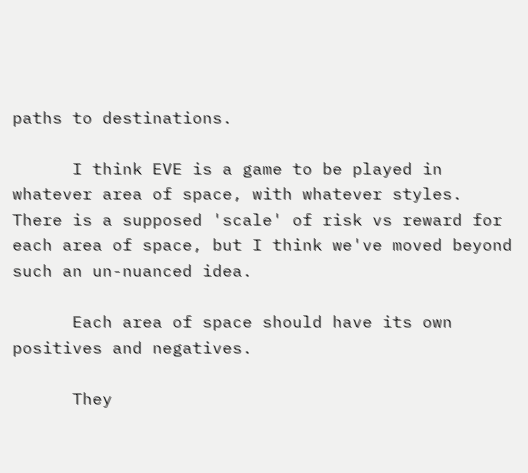paths to destinations.

      I think EVE is a game to be played in whatever area of space, with whatever styles. There is a supposed 'scale' of risk vs reward for each area of space, but I think we've moved beyond such an un-nuanced idea.

      Each area of space should have its own positives and negatives.

      They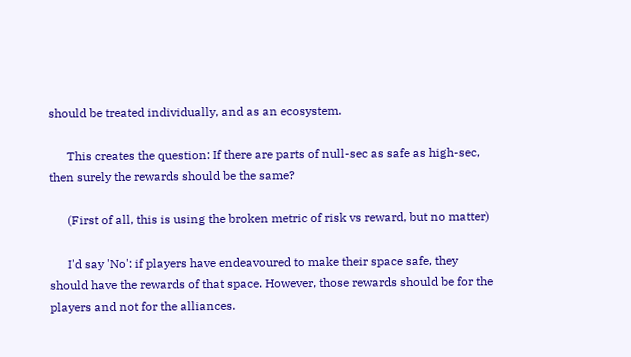should be treated individually, and as an ecosystem.

      This creates the question: If there are parts of null-sec as safe as high-sec, then surely the rewards should be the same?

      (First of all, this is using the broken metric of risk vs reward, but no matter)

      I'd say 'No': if players have endeavoured to make their space safe, they should have the rewards of that space. However, those rewards should be for the players and not for the alliances.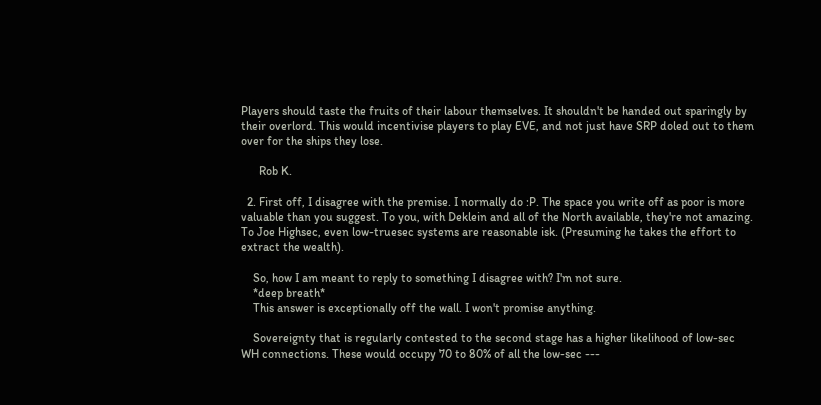Players should taste the fruits of their labour themselves. It shouldn't be handed out sparingly by their overlord. This would incentivise players to play EVE, and not just have SRP doled out to them over for the ships they lose.

      Rob K.

  2. First off, I disagree with the premise. I normally do :P. The space you write off as poor is more valuable than you suggest. To you, with Deklein and all of the North available, they're not amazing. To Joe Highsec, even low-truesec systems are reasonable isk. (Presuming he takes the effort to extract the wealth).

    So, how I am meant to reply to something I disagree with? I'm not sure.
    *deep breath*
    This answer is exceptionally off the wall. I won't promise anything.

    Sovereignty that is regularly contested to the second stage has a higher likelihood of low-sec WH connections. These would occupy 70 to 80% of all the low-sec ---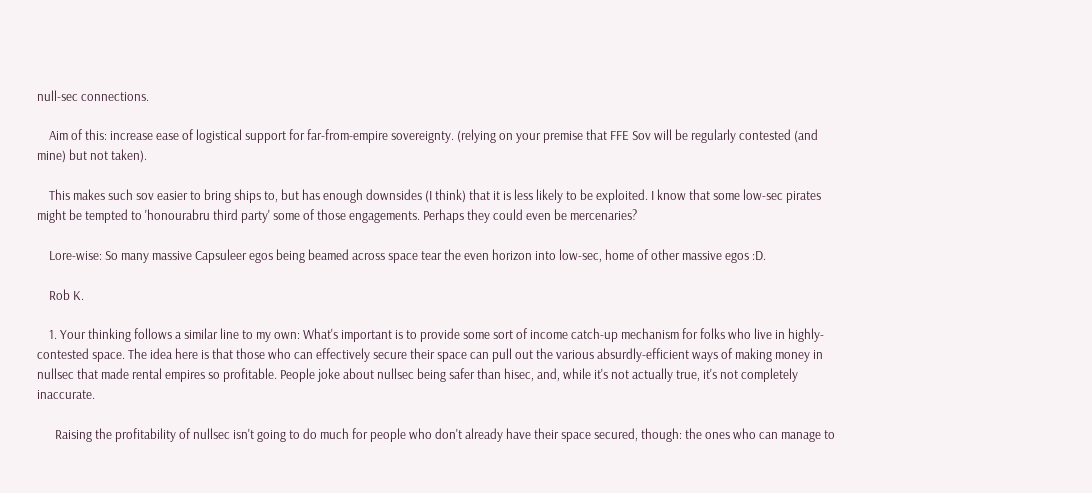null-sec connections.

    Aim of this: increase ease of logistical support for far-from-empire sovereignty. (relying on your premise that FFE Sov will be regularly contested (and mine) but not taken).

    This makes such sov easier to bring ships to, but has enough downsides (I think) that it is less likely to be exploited. I know that some low-sec pirates might be tempted to 'honourabru third party' some of those engagements. Perhaps they could even be mercenaries?

    Lore-wise: So many massive Capsuleer egos being beamed across space tear the even horizon into low-sec, home of other massive egos :D.

    Rob K.

    1. Your thinking follows a similar line to my own: What's important is to provide some sort of income catch-up mechanism for folks who live in highly-contested space. The idea here is that those who can effectively secure their space can pull out the various absurdly-efficient ways of making money in nullsec that made rental empires so profitable. People joke about nullsec being safer than hisec, and, while it's not actually true, it's not completely inaccurate.

      Raising the profitability of nullsec isn't going to do much for people who don't already have their space secured, though: the ones who can manage to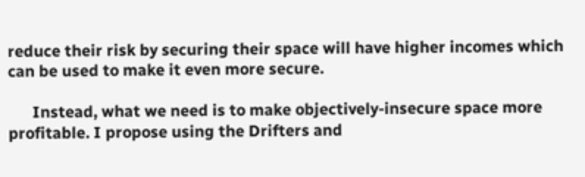reduce their risk by securing their space will have higher incomes which can be used to make it even more secure.

      Instead, what we need is to make objectively-insecure space more profitable. I propose using the Drifters and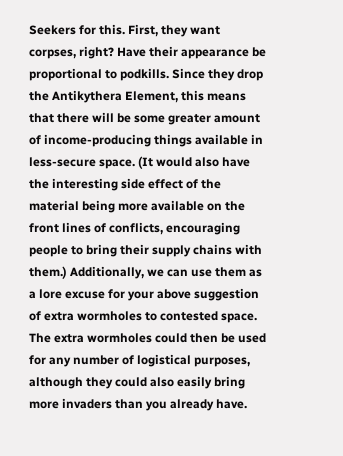Seekers for this. First, they want corpses, right? Have their appearance be proportional to podkills. Since they drop the Antikythera Element, this means that there will be some greater amount of income-producing things available in less-secure space. (It would also have the interesting side effect of the material being more available on the front lines of conflicts, encouraging people to bring their supply chains with them.) Additionally, we can use them as a lore excuse for your above suggestion of extra wormholes to contested space. The extra wormholes could then be used for any number of logistical purposes, although they could also easily bring more invaders than you already have.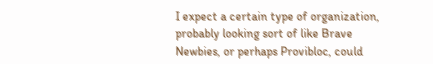I expect a certain type of organization, probably looking sort of like Brave Newbies, or perhaps Provibloc, could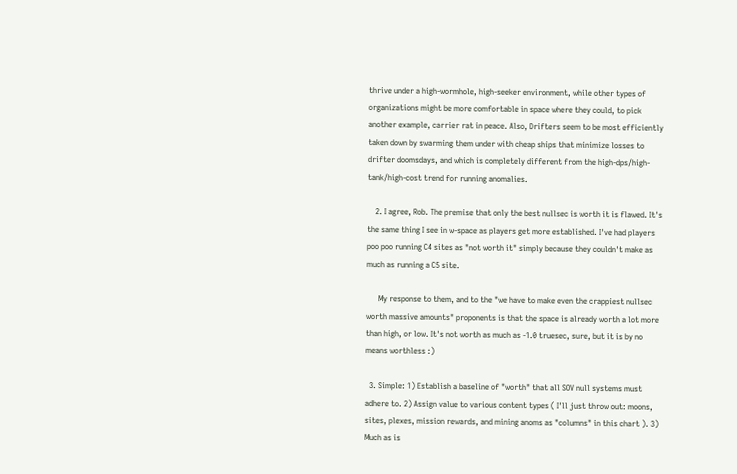thrive under a high-wormhole, high-seeker environment, while other types of organizations might be more comfortable in space where they could, to pick another example, carrier rat in peace. Also, Drifters seem to be most efficiently taken down by swarming them under with cheap ships that minimize losses to drifter doomsdays, and which is completely different from the high-dps/high-tank/high-cost trend for running anomalies.

    2. I agree, Rob. The premise that only the best nullsec is worth it is flawed. It's the same thing I see in w-space as players get more established. I've had players poo poo running C4 sites as "not worth it" simply because they couldn't make as much as running a C5 site.

      My response to them, and to the "we have to make even the crappiest nullsec worth massive amounts" proponents is that the space is already worth a lot more than high, or low. It's not worth as much as -1.0 truesec, sure, but it is by no means worthless :)

  3. Simple: 1) Establish a baseline of "worth" that all SOV null systems must adhere to. 2) Assign value to various content types ( I'll just throw out: moons, sites, plexes, mission rewards, and mining anoms as "columns" in this chart ). 3) Much as is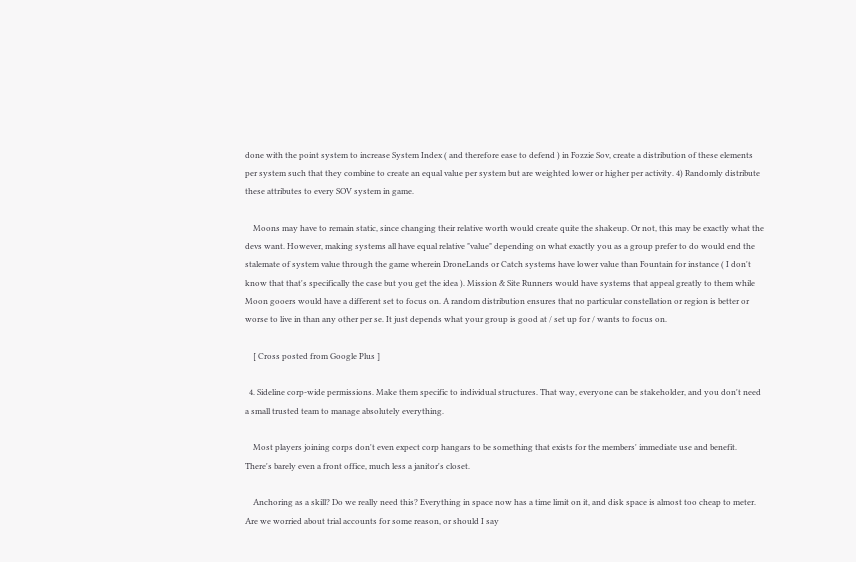done with the point system to increase System Index ( and therefore ease to defend ) in Fozzie Sov, create a distribution of these elements per system such that they combine to create an equal value per system but are weighted lower or higher per activity. 4) Randomly distribute these attributes to every SOV system in game.

    Moons may have to remain static, since changing their relative worth would create quite the shakeup. Or not, this may be exactly what the devs want. However, making systems all have equal relative "value" depending on what exactly you as a group prefer to do would end the stalemate of system value through the game wherein DroneLands or Catch systems have lower value than Fountain for instance ( I don't know that that's specifically the case but you get the idea ). Mission & Site Runners would have systems that appeal greatly to them while Moon gooers would have a different set to focus on. A random distribution ensures that no particular constellation or region is better or worse to live in than any other per se. It just depends what your group is good at / set up for / wants to focus on.

    [ Cross posted from Google Plus ]

  4. Sideline corp-wide permissions. Make them specific to individual structures. That way, everyone can be stakeholder, and you don't need a small trusted team to manage absolutely everything.

    Most players joining corps don't even expect corp hangars to be something that exists for the members' immediate use and benefit. There's barely even a front office, much less a janitor's closet.

    Anchoring as a skill? Do we really need this? Everything in space now has a time limit on it, and disk space is almost too cheap to meter. Are we worried about trial accounts for some reason, or should I say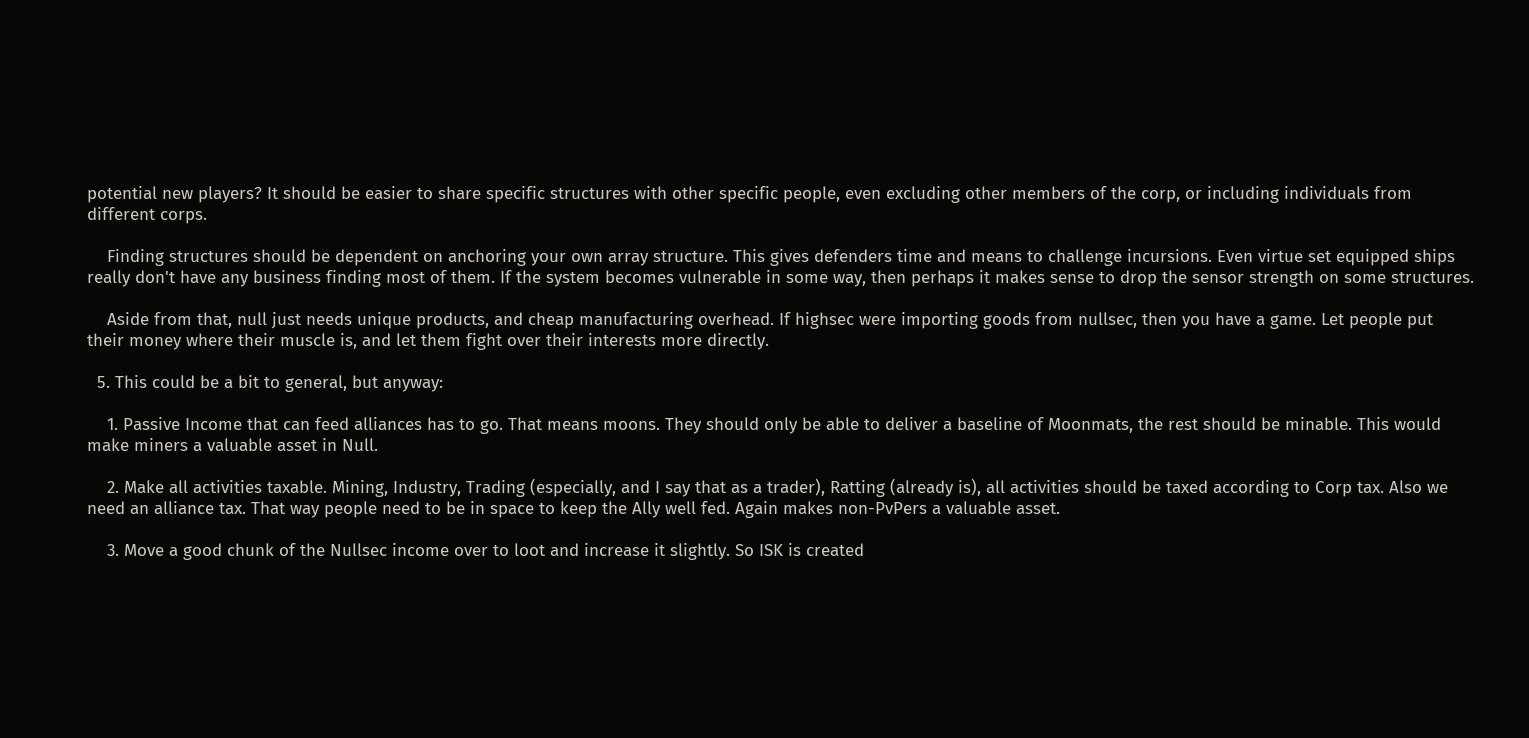potential new players? It should be easier to share specific structures with other specific people, even excluding other members of the corp, or including individuals from different corps.

    Finding structures should be dependent on anchoring your own array structure. This gives defenders time and means to challenge incursions. Even virtue set equipped ships really don't have any business finding most of them. If the system becomes vulnerable in some way, then perhaps it makes sense to drop the sensor strength on some structures.

    Aside from that, null just needs unique products, and cheap manufacturing overhead. If highsec were importing goods from nullsec, then you have a game. Let people put their money where their muscle is, and let them fight over their interests more directly.

  5. This could be a bit to general, but anyway:

    1. Passive Income that can feed alliances has to go. That means moons. They should only be able to deliver a baseline of Moonmats, the rest should be minable. This would make miners a valuable asset in Null.

    2. Make all activities taxable. Mining, Industry, Trading (especially, and I say that as a trader), Ratting (already is), all activities should be taxed according to Corp tax. Also we need an alliance tax. That way people need to be in space to keep the Ally well fed. Again makes non-PvPers a valuable asset.

    3. Move a good chunk of the Nullsec income over to loot and increase it slightly. So ISK is created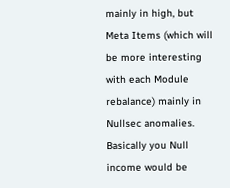mainly in high, but Meta Items (which will be more interesting with each Module rebalance) mainly in Nullsec anomalies. Basically you Null income would be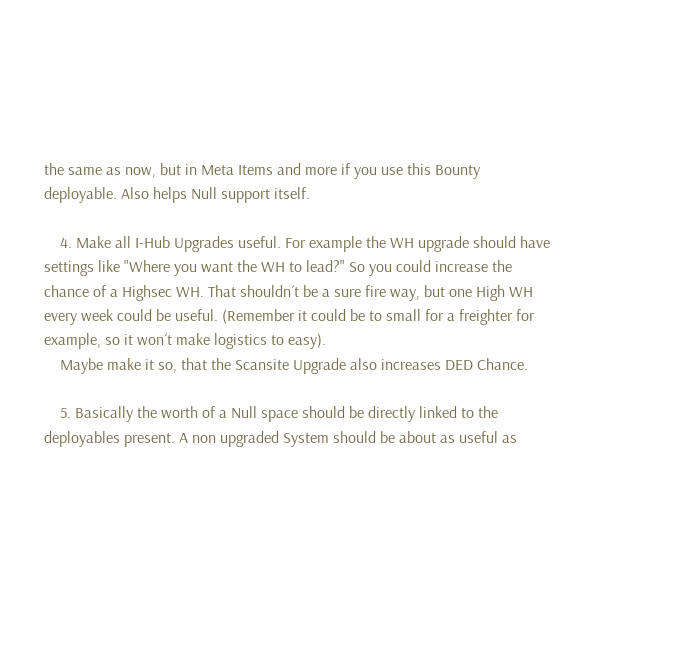the same as now, but in Meta Items and more if you use this Bounty deployable. Also helps Null support itself.

    4. Make all I-Hub Upgrades useful. For example the WH upgrade should have settings like "Where you want the WH to lead?" So you could increase the chance of a Highsec WH. That shouldn´t be a sure fire way, but one High WH every week could be useful. (Remember it could be to small for a freighter for example, so it won´t make logistics to easy).
    Maybe make it so, that the Scansite Upgrade also increases DED Chance.

    5. Basically the worth of a Null space should be directly linked to the deployables present. A non upgraded System should be about as useful as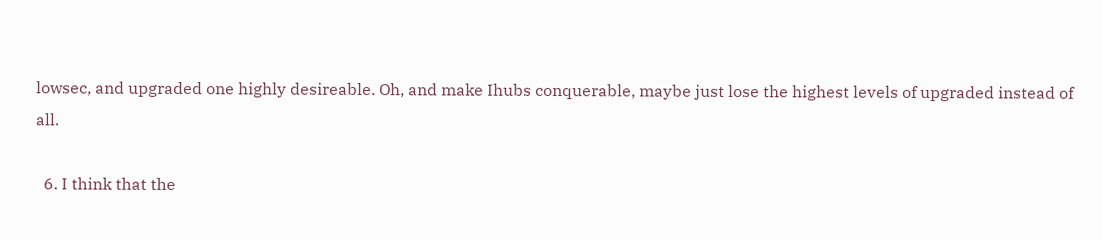lowsec, and upgraded one highly desireable. Oh, and make Ihubs conquerable, maybe just lose the highest levels of upgraded instead of all.

  6. I think that the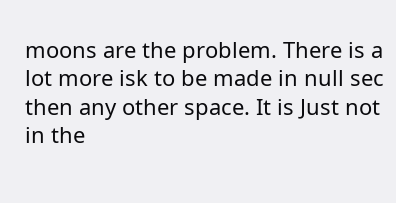moons are the problem. There is a lot more isk to be made in null sec then any other space. It is Just not in the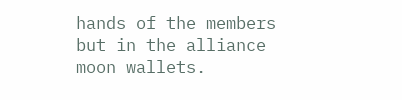hands of the members but in the alliance moon wallets.